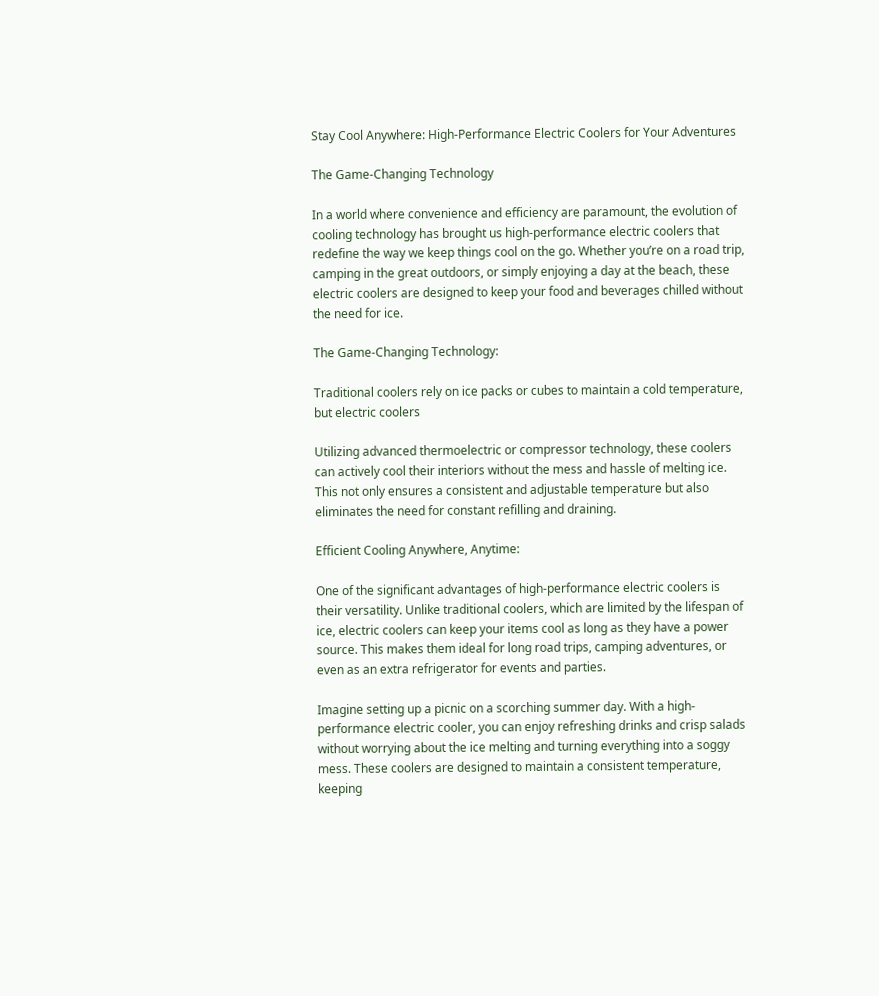Stay Cool Anywhere: High-Performance Electric Coolers for Your Adventures

The Game-Changing Technology

In a world where convenience and efficiency are paramount, the evolution of cooling technology has brought us high-performance electric coolers that redefine the way we keep things cool on the go. Whether you’re on a road trip, camping in the great outdoors, or simply enjoying a day at the beach, these electric coolers are designed to keep your food and beverages chilled without the need for ice.

The Game-Changing Technology:

Traditional coolers rely on ice packs or cubes to maintain a cold temperature, but electric coolers

Utilizing advanced thermoelectric or compressor technology, these coolers can actively cool their interiors without the mess and hassle of melting ice. This not only ensures a consistent and adjustable temperature but also eliminates the need for constant refilling and draining.

Efficient Cooling Anywhere, Anytime:

One of the significant advantages of high-performance electric coolers is their versatility. Unlike traditional coolers, which are limited by the lifespan of ice, electric coolers can keep your items cool as long as they have a power source. This makes them ideal for long road trips, camping adventures, or even as an extra refrigerator for events and parties.

Imagine setting up a picnic on a scorching summer day. With a high-performance electric cooler, you can enjoy refreshing drinks and crisp salads without worrying about the ice melting and turning everything into a soggy mess. These coolers are designed to maintain a consistent temperature, keeping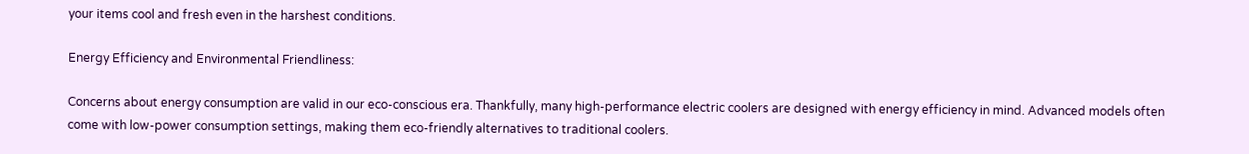your items cool and fresh even in the harshest conditions.

Energy Efficiency and Environmental Friendliness:

Concerns about energy consumption are valid in our eco-conscious era. Thankfully, many high-performance electric coolers are designed with energy efficiency in mind. Advanced models often come with low-power consumption settings, making them eco-friendly alternatives to traditional coolers.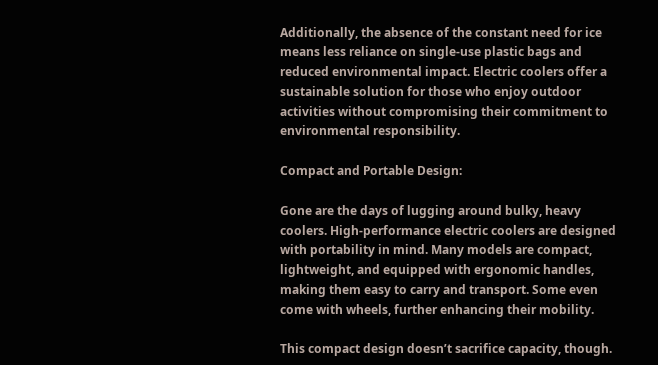Additionally, the absence of the constant need for ice means less reliance on single-use plastic bags and reduced environmental impact. Electric coolers offer a sustainable solution for those who enjoy outdoor activities without compromising their commitment to environmental responsibility.

Compact and Portable Design:

Gone are the days of lugging around bulky, heavy coolers. High-performance electric coolers are designed with portability in mind. Many models are compact, lightweight, and equipped with ergonomic handles, making them easy to carry and transport. Some even come with wheels, further enhancing their mobility.

This compact design doesn’t sacrifice capacity, though.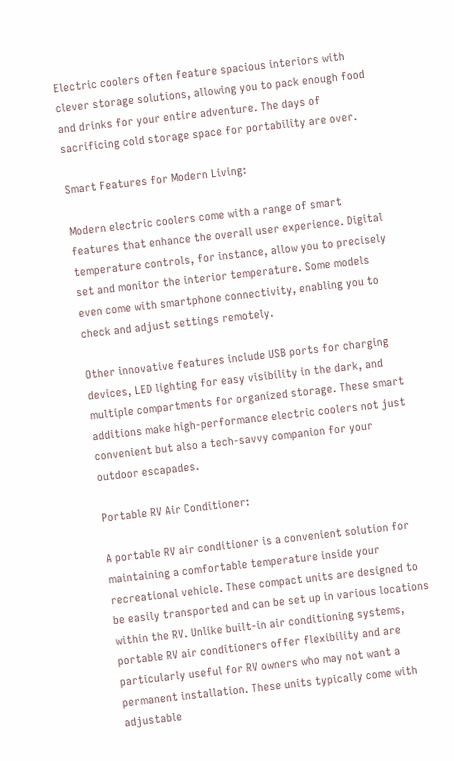Electric coolers often feature spacious interiors with clever storage solutions, allowing you to pack enough food and drinks for your entire adventure. The days of sacrificing cold storage space for portability are over.

Smart Features for Modern Living:

Modern electric coolers come with a range of smart features that enhance the overall user experience. Digital temperature controls, for instance, allow you to precisely set and monitor the interior temperature. Some models even come with smartphone connectivity, enabling you to check and adjust settings remotely.

Other innovative features include USB ports for charging devices, LED lighting for easy visibility in the dark, and multiple compartments for organized storage. These smart additions make high-performance electric coolers not just convenient but also a tech-savvy companion for your outdoor escapades.

Portable RV Air Conditioner:

A portable RV air conditioner is a convenient solution for maintaining a comfortable temperature inside your recreational vehicle. These compact units are designed to be easily transported and can be set up in various locations within the RV. Unlike built-in air conditioning systems, portable RV air conditioners offer flexibility and are particularly useful for RV owners who may not want a permanent installation. These units typically come with adjustable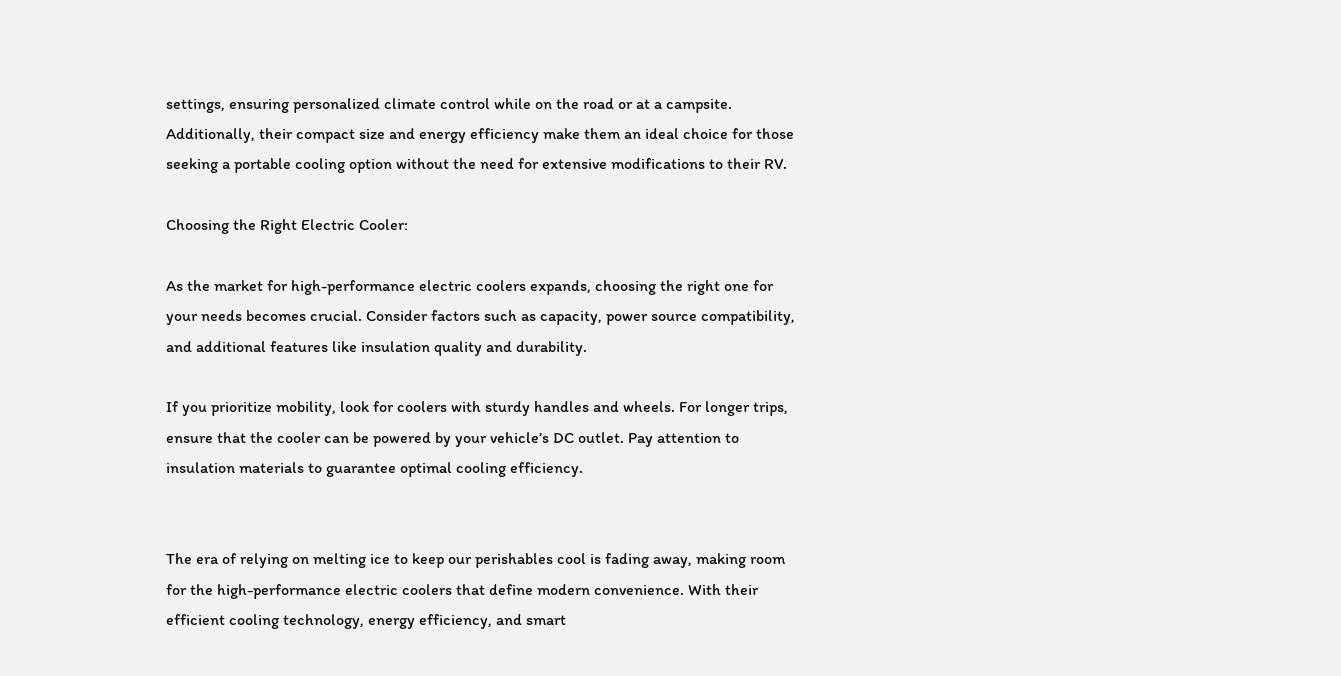settings, ensuring personalized climate control while on the road or at a campsite. Additionally, their compact size and energy efficiency make them an ideal choice for those seeking a portable cooling option without the need for extensive modifications to their RV.

Choosing the Right Electric Cooler:

As the market for high-performance electric coolers expands, choosing the right one for your needs becomes crucial. Consider factors such as capacity, power source compatibility, and additional features like insulation quality and durability.

If you prioritize mobility, look for coolers with sturdy handles and wheels. For longer trips, ensure that the cooler can be powered by your vehicle’s DC outlet. Pay attention to insulation materials to guarantee optimal cooling efficiency.


The era of relying on melting ice to keep our perishables cool is fading away, making room for the high-performance electric coolers that define modern convenience. With their efficient cooling technology, energy efficiency, and smart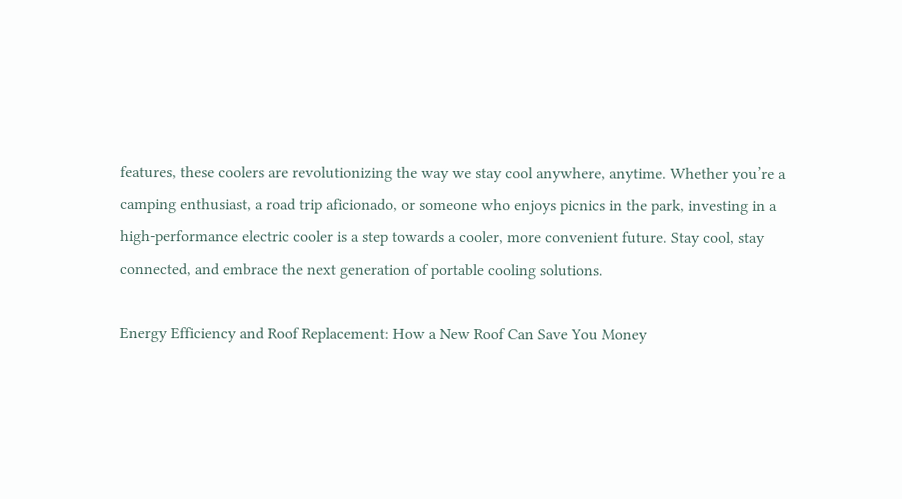features, these coolers are revolutionizing the way we stay cool anywhere, anytime. Whether you’re a camping enthusiast, a road trip aficionado, or someone who enjoys picnics in the park, investing in a high-performance electric cooler is a step towards a cooler, more convenient future. Stay cool, stay connected, and embrace the next generation of portable cooling solutions.

Energy Efficiency and Roof Replacement: How a New Roof Can Save You Money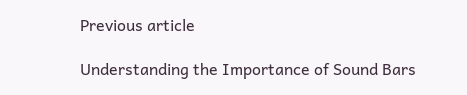Previous article

Understanding the Importance of Sound Bars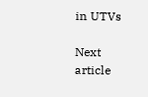in UTVs

Next article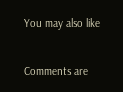You may also like


Comments are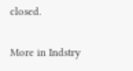closed.

More in Indstry